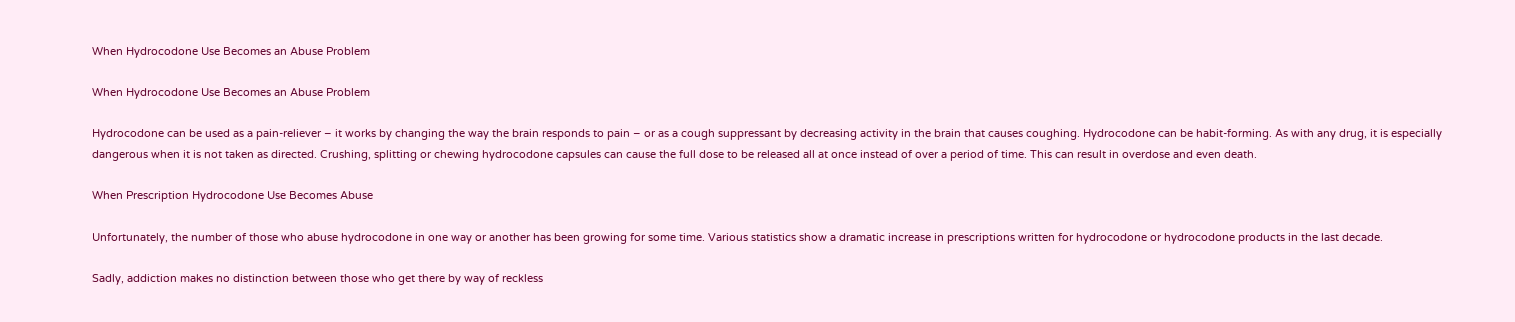When Hydrocodone Use Becomes an Abuse Problem

When Hydrocodone Use Becomes an Abuse Problem

Hydrocodone can be used as a pain-reliever – it works by changing the way the brain responds to pain – or as a cough suppressant by decreasing activity in the brain that causes coughing. Hydrocodone can be habit-forming. As with any drug, it is especially dangerous when it is not taken as directed. Crushing, splitting or chewing hydrocodone capsules can cause the full dose to be released all at once instead of over a period of time. This can result in overdose and even death.

When Prescription Hydrocodone Use Becomes Abuse

Unfortunately, the number of those who abuse hydrocodone in one way or another has been growing for some time. Various statistics show a dramatic increase in prescriptions written for hydrocodone or hydrocodone products in the last decade.

Sadly, addiction makes no distinction between those who get there by way of reckless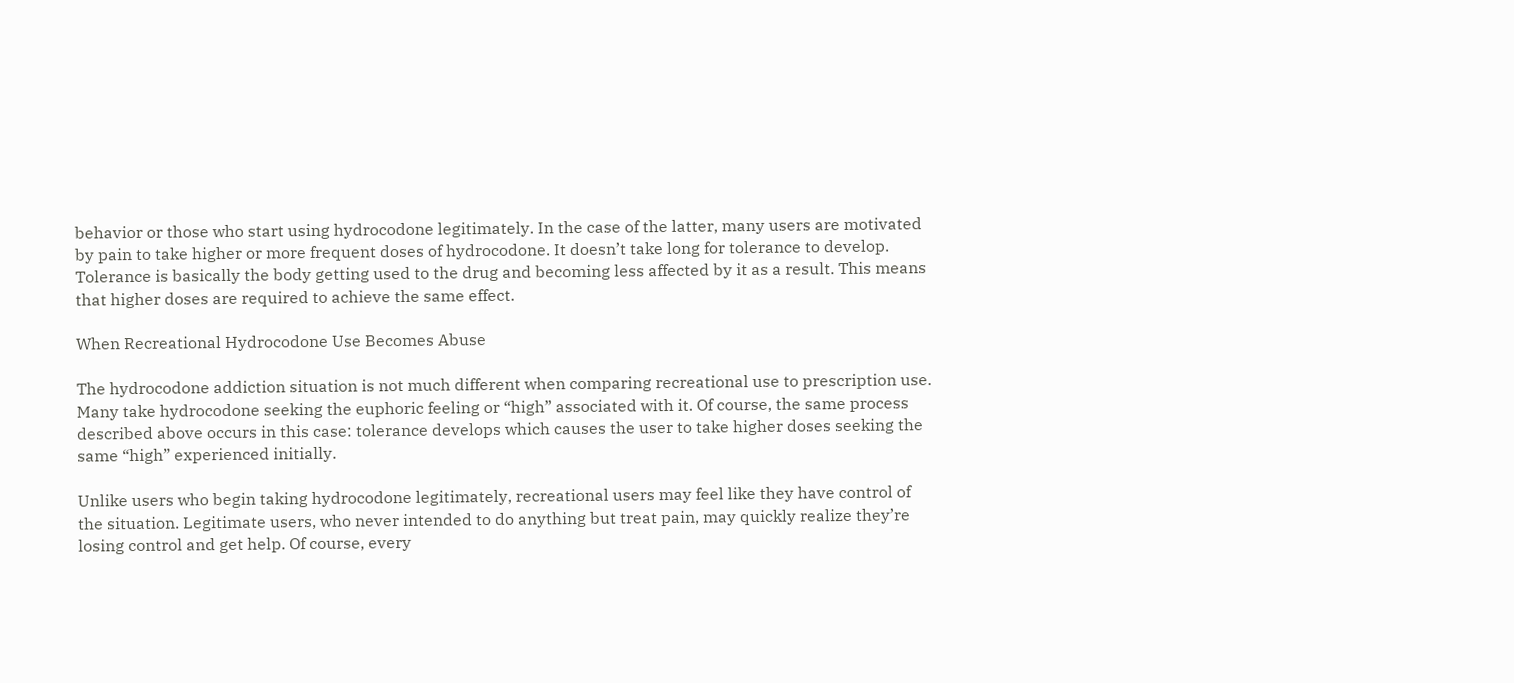behavior or those who start using hydrocodone legitimately. In the case of the latter, many users are motivated by pain to take higher or more frequent doses of hydrocodone. It doesn’t take long for tolerance to develop. Tolerance is basically the body getting used to the drug and becoming less affected by it as a result. This means that higher doses are required to achieve the same effect.

When Recreational Hydrocodone Use Becomes Abuse

The hydrocodone addiction situation is not much different when comparing recreational use to prescription use. Many take hydrocodone seeking the euphoric feeling or “high” associated with it. Of course, the same process described above occurs in this case: tolerance develops which causes the user to take higher doses seeking the same “high” experienced initially.

Unlike users who begin taking hydrocodone legitimately, recreational users may feel like they have control of the situation. Legitimate users, who never intended to do anything but treat pain, may quickly realize they’re losing control and get help. Of course, every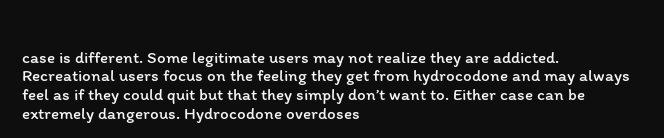case is different. Some legitimate users may not realize they are addicted. Recreational users focus on the feeling they get from hydrocodone and may always feel as if they could quit but that they simply don’t want to. Either case can be extremely dangerous. Hydrocodone overdoses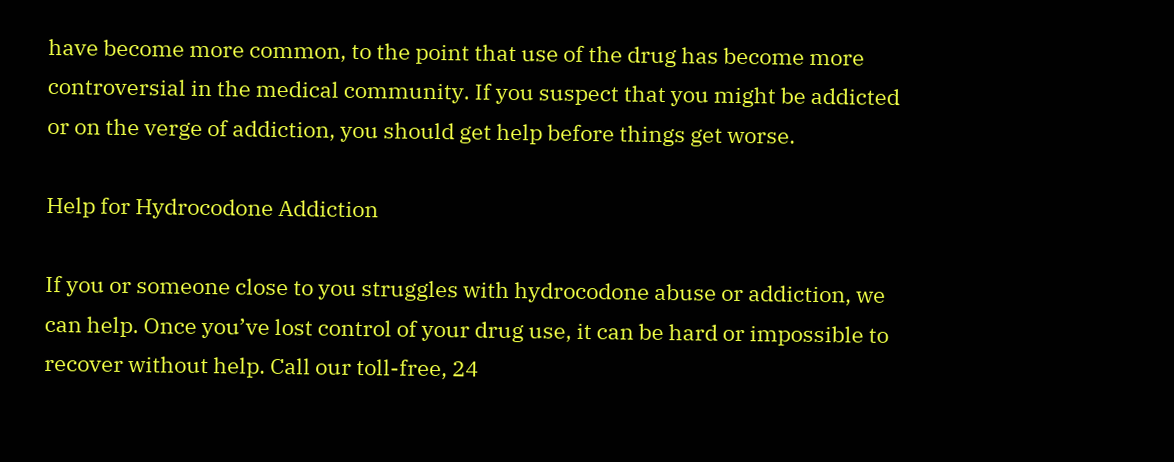have become more common, to the point that use of the drug has become more controversial in the medical community. If you suspect that you might be addicted or on the verge of addiction, you should get help before things get worse.

Help for Hydrocodone Addiction

If you or someone close to you struggles with hydrocodone abuse or addiction, we can help. Once you’ve lost control of your drug use, it can be hard or impossible to recover without help. Call our toll-free, 24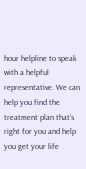hour helpline to speak with a helpful representative. We can help you find the treatment plan that’s right for you and help you get your life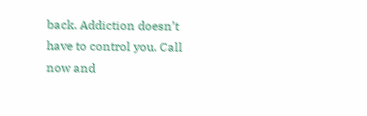back. Addiction doesn’t have to control you. Call now and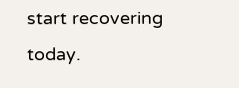start recovering today.